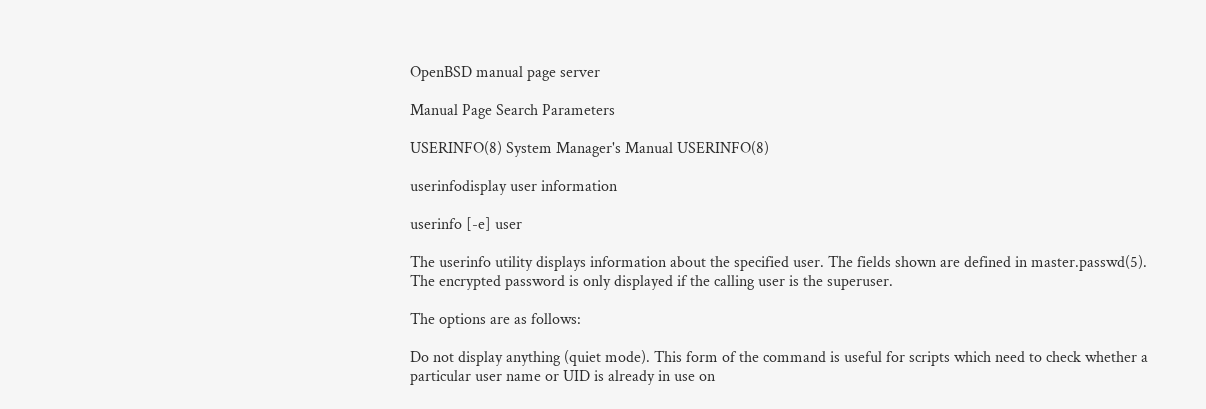OpenBSD manual page server

Manual Page Search Parameters

USERINFO(8) System Manager's Manual USERINFO(8)

userinfodisplay user information

userinfo [-e] user

The userinfo utility displays information about the specified user. The fields shown are defined in master.passwd(5). The encrypted password is only displayed if the calling user is the superuser.

The options are as follows:

Do not display anything (quiet mode). This form of the command is useful for scripts which need to check whether a particular user name or UID is already in use on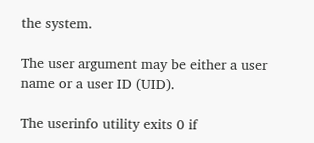the system.

The user argument may be either a user name or a user ID (UID).

The userinfo utility exits 0 if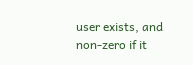user exists, and non-zero if it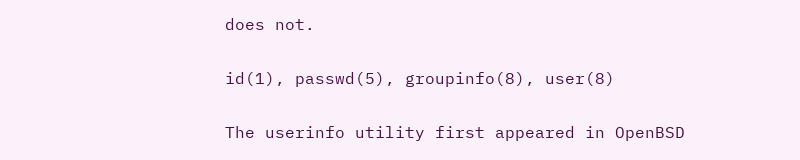does not.

id(1), passwd(5), groupinfo(8), user(8)

The userinfo utility first appeared in OpenBSD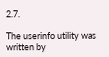2.7.

The userinfo utility was written by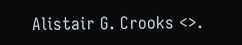Alistair G. Crooks <>.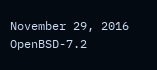November 29, 2016 OpenBSD-7.2